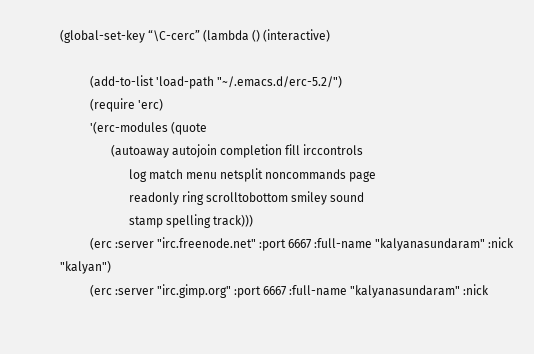(global-set-key “\C-cerc” (lambda () (interactive)

          (add-to-list 'load-path "~/.emacs.d/erc-5.2/")
          (require 'erc)
          '(erc-modules (quote
                 (autoaway autojoin completion fill irccontrols
                       log match menu netsplit noncommands page
                       readonly ring scrolltobottom smiley sound
                       stamp spelling track)))
          (erc :server "irc.freenode.net" :port 6667 :full-name "kalyanasundaram" :nick "kalyan")
          (erc :server "irc.gimp.org" :port 6667 :full-name "kalyanasundaram" :nick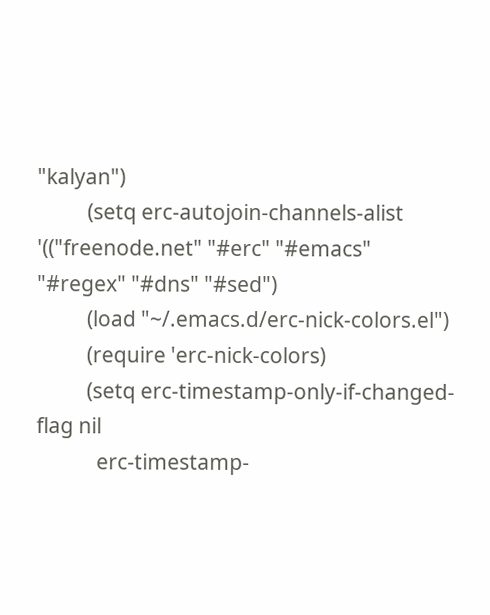"kalyan")
          (setq erc-autojoin-channels-alist '(("freenode.net" "#erc" "#emacs" "#regex" "#dns" "#sed")
          (load "~/.emacs.d/erc-nick-colors.el")
          (require 'erc-nick-colors)
          (setq erc-timestamp-only-if-changed-flag nil
            erc-timestamp-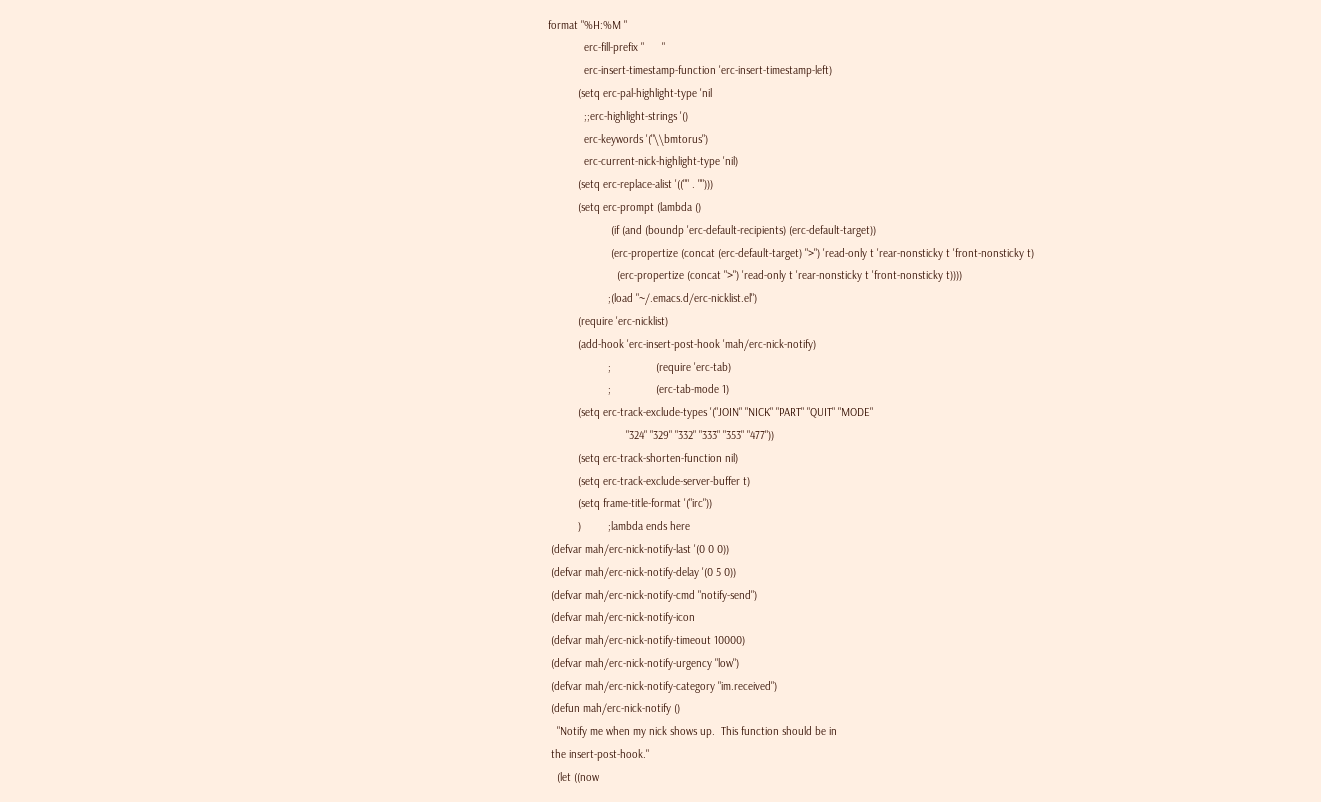format "%H:%M "
            erc-fill-prefix "      "
            erc-insert-timestamp-function 'erc-insert-timestamp-left)
          (setq erc-pal-highlight-type 'nil
            ;;erc-highlight-strings '()
            erc-keywords '("\\bmtorus")
            erc-current-nick-highlight-type 'nil)
          (setq erc-replace-alist '(("" . "")))
          (setq erc-prompt (lambda ()
                     (if (and (boundp 'erc-default-recipients) (erc-default-target))
                     (erc-propertize (concat (erc-default-target) ">") 'read-only t 'rear-nonsticky t 'front-nonsticky t)
                       (erc-propertize (concat ">") 'read-only t 'rear-nonsticky t 'front-nonsticky t))))
                    ;(load "~/.emacs.d/erc-nicklist.el")
          (require 'erc-nicklist)
          (add-hook 'erc-insert-post-hook 'mah/erc-nick-notify)
                    ;               (require 'erc-tab)
                    ;               (erc-tab-mode 1)
          (setq erc-track-exclude-types '("JOIN" "NICK" "PART" "QUIT" "MODE"
                          "324" "329" "332" "333" "353" "477"))
          (setq erc-track-shorten-function nil)
          (setq erc-track-exclude-server-buffer t)
          (setq frame-title-format '("irc"))
          )         ;lambda ends here
 (defvar mah/erc-nick-notify-last '(0 0 0))
 (defvar mah/erc-nick-notify-delay '(0 5 0))
 (defvar mah/erc-nick-notify-cmd "notify-send")
 (defvar mah/erc-nick-notify-icon
 (defvar mah/erc-nick-notify-timeout 10000)
 (defvar mah/erc-nick-notify-urgency "low")
 (defvar mah/erc-nick-notify-category "im.received")
 (defun mah/erc-nick-notify ()
   "Notify me when my nick shows up.  This function should be in
 the insert-post-hook."
   (let ((now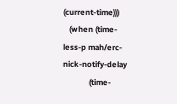(current-time)))
   (when (time-less-p mah/erc-nick-notify-delay
             (time-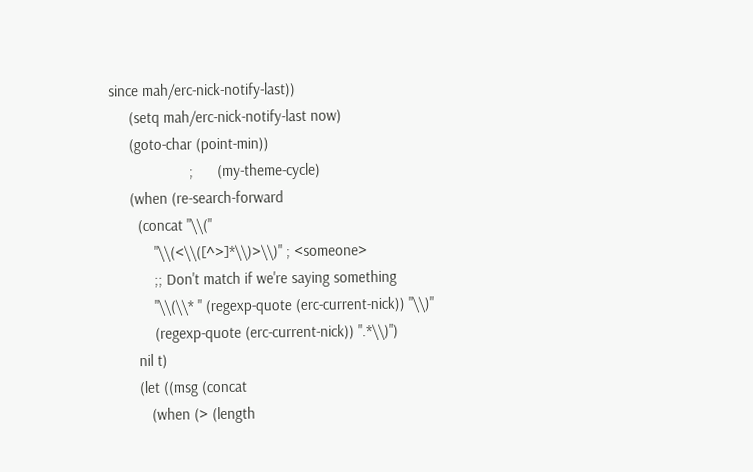since mah/erc-nick-notify-last))
     (setq mah/erc-nick-notify-last now)
     (goto-char (point-min))
                    ;      (my-theme-cycle)
     (when (re-search-forward
       (concat "\\("
           "\\(<\\([^>]*\\)>\\)" ; <someone>
           ;; Don't match if we're saying something
           "\\(\\* " (regexp-quote (erc-current-nick)) "\\)"
           (regexp-quote (erc-current-nick)) ".*\\)")
       nil t)
       (let ((msg (concat
          (when (> (length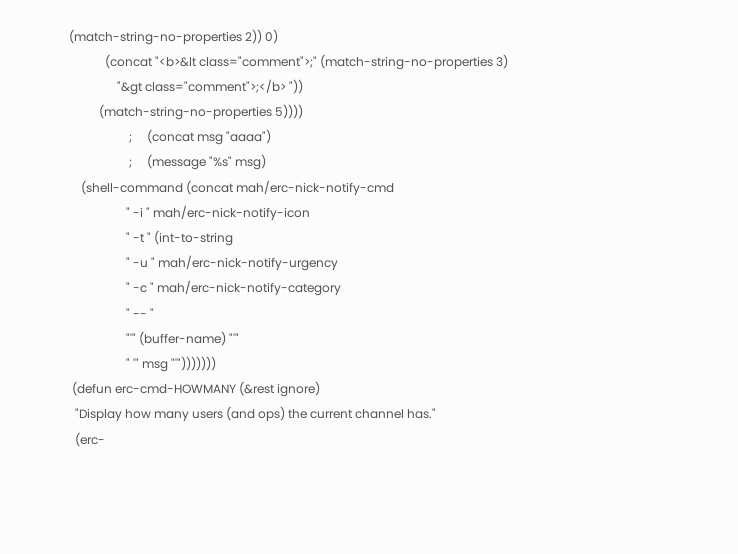(match-string-no-properties 2)) 0)
            (concat "<b>&lt class="comment">;" (match-string-no-properties 3)
                "&gt class="comment">;</b> "))
          (match-string-no-properties 5))))
                    ;     (concat msg "aaaa")
                    ;     (message "%s" msg)
    (shell-command (concat mah/erc-nick-notify-cmd
                   " -i " mah/erc-nick-notify-icon
                   " -t " (int-to-string
                   " -u " mah/erc-nick-notify-urgency
                   " -c " mah/erc-nick-notify-category
                   " -- "
                   "'" (buffer-name) "'"
                   " '" msg "'")))))))
 (defun erc-cmd-HOWMANY (&rest ignore)
  "Display how many users (and ops) the current channel has."
  (erc-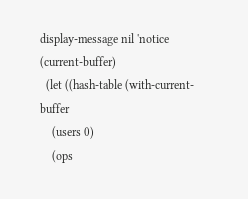display-message nil 'notice (current-buffer)
  (let ((hash-table (with-current-buffer
    (users 0)
    (ops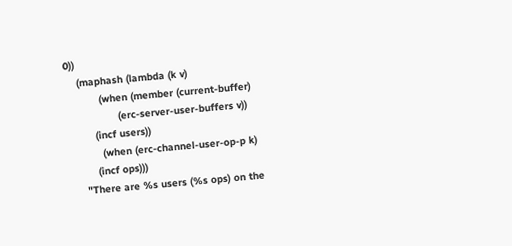0))
    (maphash (lambda (k v)
           (when (member (current-buffer)
                 (erc-server-user-buffers v))
         (incf users))
           (when (erc-channel-user-op-p k)
         (incf ops)))
     "There are %s users (%s ops) on the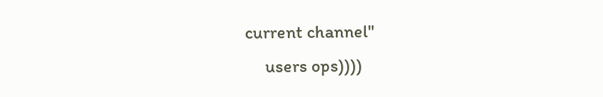current channel"
     users ops))))